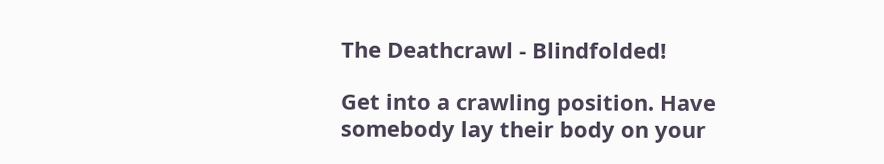The Deathcrawl - Blindfolded!

Get into a crawling position. Have somebody lay their body on your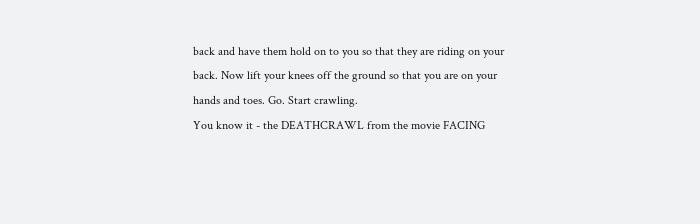back and have them hold on to you so that they are riding on your back. Now lift your knees off the ground so that you are on your hands and toes. Go. Start crawling.
You know it - the DEATHCRAWL from the movie FACING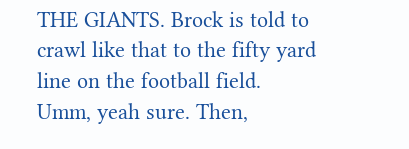THE GIANTS. Brock is told to crawl like that to the fifty yard line on the football field. Umm, yeah sure. Then,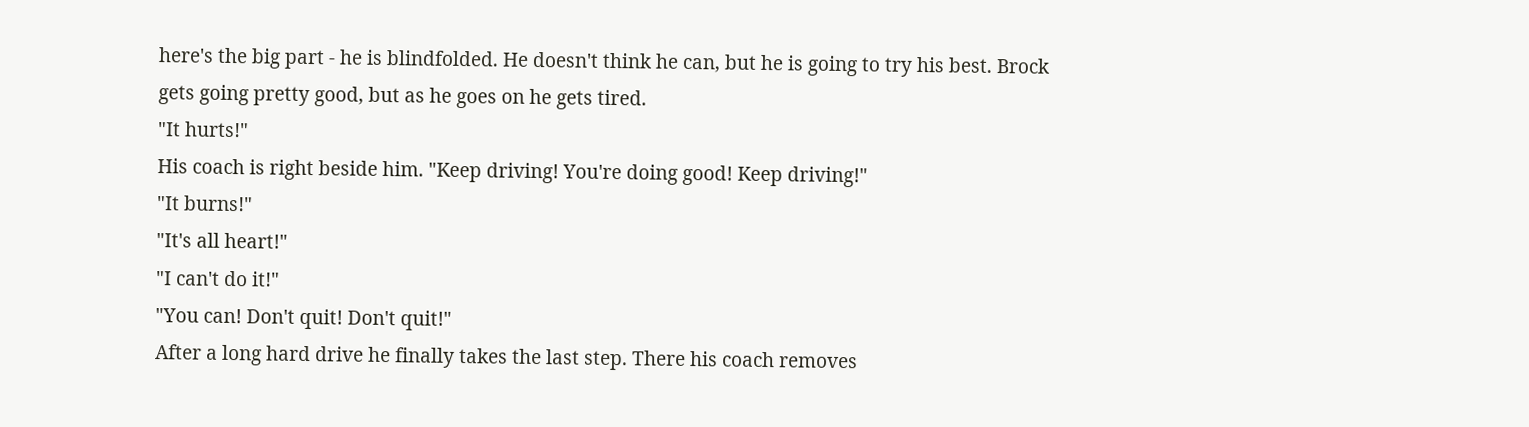here's the big part - he is blindfolded. He doesn't think he can, but he is going to try his best. Brock gets going pretty good, but as he goes on he gets tired.
"It hurts!"
His coach is right beside him. "Keep driving! You're doing good! Keep driving!"
"It burns!"
"It's all heart!"
"I can't do it!"
"You can! Don't quit! Don't quit!"
After a long hard drive he finally takes the last step. There his coach removes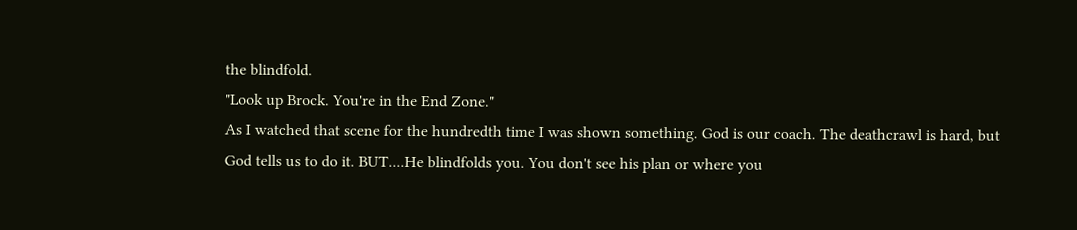the blindfold.
"Look up Brock. You're in the End Zone."
As I watched that scene for the hundredth time I was shown something. God is our coach. The deathcrawl is hard, but God tells us to do it. BUT....He blindfolds you. You don't see his plan or where you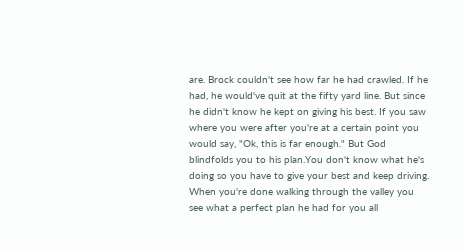are. Brock couldn't see how far he had crawled. If he had, he would've quit at the fifty yard line. But since he didn't know he kept on giving his best. If you saw where you were after you're at a certain point you would say, "Ok, this is far enough." But God blindfolds you to his plan.You don't know what he's doing so you have to give your best and keep driving. When you're done walking through the valley you see what a perfect plan he had for you all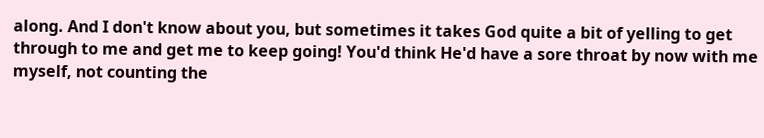along. And I don't know about you, but sometimes it takes God quite a bit of yelling to get through to me and get me to keep going! You'd think He'd have a sore throat by now with me myself, not counting the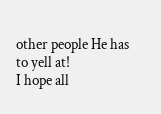other people He has to yell at!
I hope all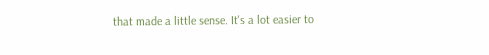that made a little sense. It's a lot easier to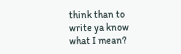think than to write ya know what I mean?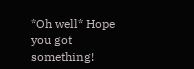*Oh well* Hope you got something!